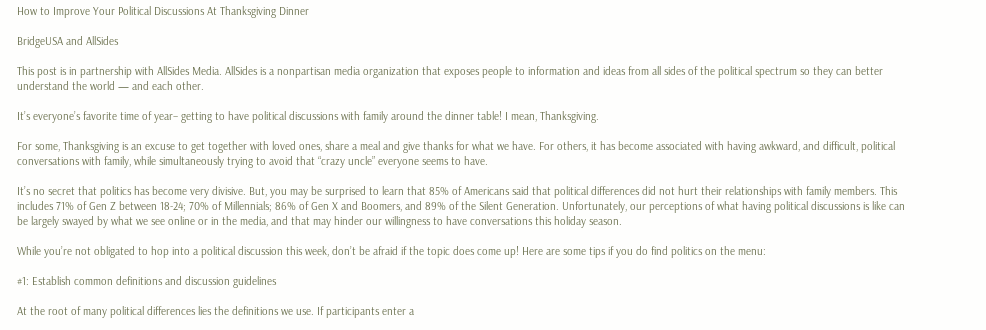How to Improve Your Political Discussions At Thanksgiving Dinner

BridgeUSA and AllSides

This post is in partnership with AllSides Media. AllSides is a nonpartisan media organization that exposes people to information and ideas from all sides of the political spectrum so they can better understand the world — and each other.

It’s everyone’s favorite time of year– getting to have political discussions with family around the dinner table! I mean, Thanksgiving.

For some, Thanksgiving is an excuse to get together with loved ones, share a meal and give thanks for what we have. For others, it has become associated with having awkward, and difficult, political conversations with family, while simultaneously trying to avoid that “crazy uncle” everyone seems to have.

It’s no secret that politics has become very divisive. But, you may be surprised to learn that 85% of Americans said that political differences did not hurt their relationships with family members. This includes 71% of Gen Z between 18-24; 70% of Millennials; 86% of Gen X and Boomers, and 89% of the Silent Generation. Unfortunately, our perceptions of what having political discussions is like can be largely swayed by what we see online or in the media, and that may hinder our willingness to have conversations this holiday season.

While you’re not obligated to hop into a political discussion this week, don’t be afraid if the topic does come up! Here are some tips if you do find politics on the menu:

#1: Establish common definitions and discussion guidelines

At the root of many political differences lies the definitions we use. If participants enter a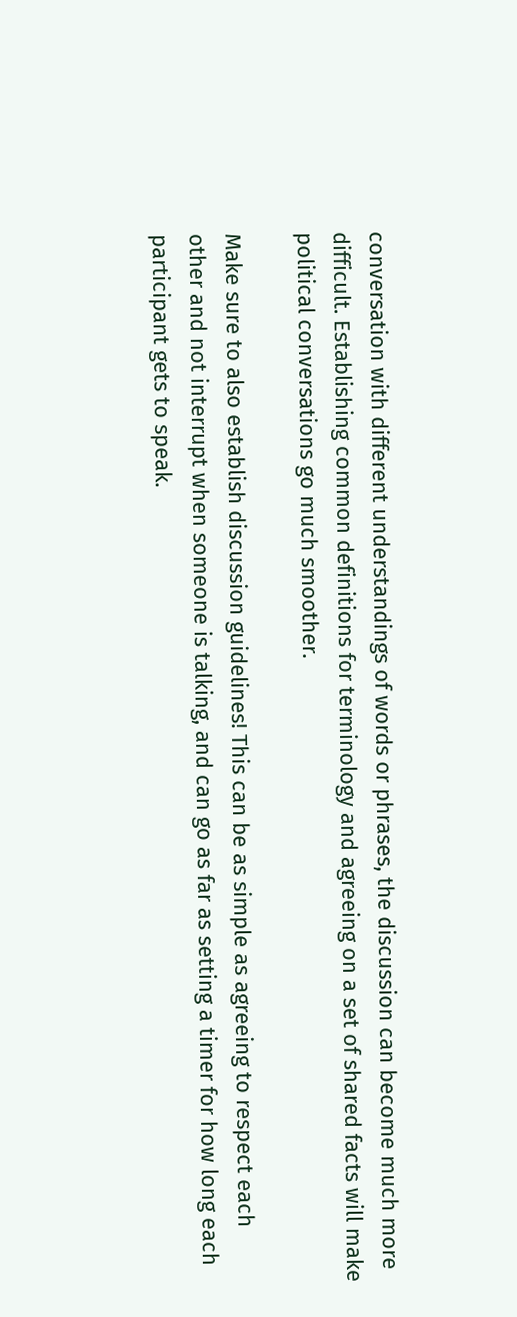conversation with different understandings of words or phrases, the discussion can become much more difficult. Establishing common definitions for terminology and agreeing on a set of shared facts will make political conversations go much smoother.

Make sure to also establish discussion guidelines! This can be as simple as agreeing to respect each other and not interrupt when someone is talking, and can go as far as setting a timer for how long each participant gets to speak.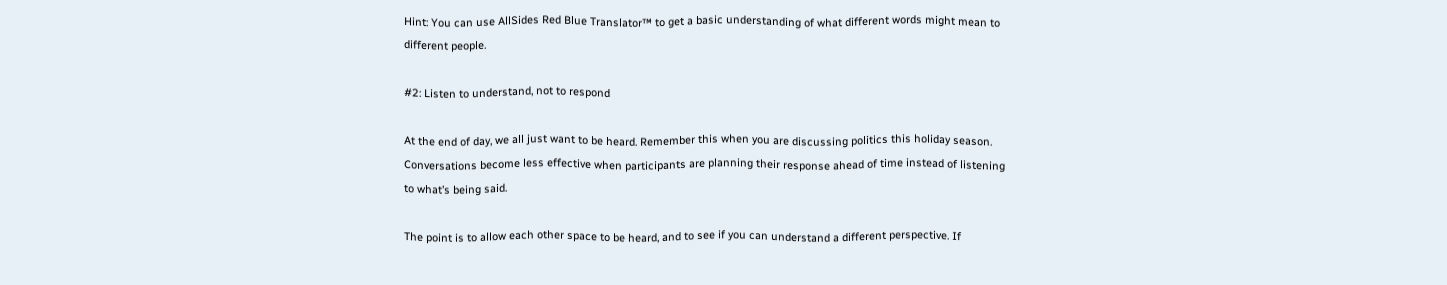Hint: You can use AllSides Red Blue Translator™ to get a basic understanding of what different words might mean to different people.

#2: Listen to understand, not to respond

At the end of day, we all just want to be heard. Remember this when you are discussing politics this holiday season. Conversations become less effective when participants are planning their response ahead of time instead of listening to what’s being said.

The point is to allow each other space to be heard, and to see if you can understand a different perspective. If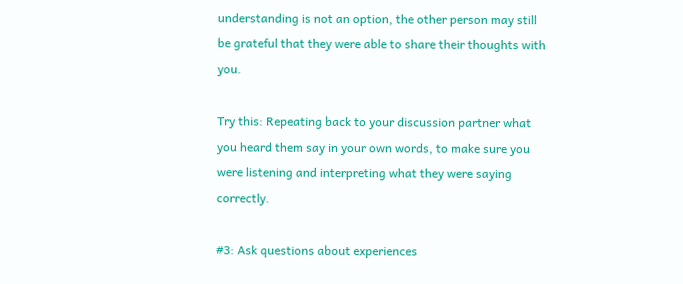understanding is not an option, the other person may still be grateful that they were able to share their thoughts with you.

Try this: Repeating back to your discussion partner what you heard them say in your own words, to make sure you were listening and interpreting what they were saying correctly.

#3: Ask questions about experiences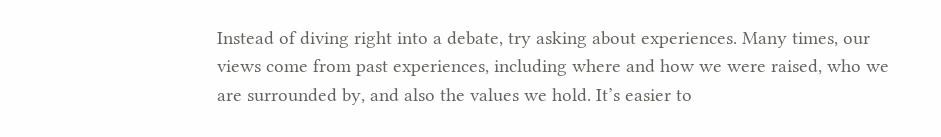Instead of diving right into a debate, try asking about experiences. Many times, our views come from past experiences, including where and how we were raised, who we are surrounded by, and also the values we hold. It’s easier to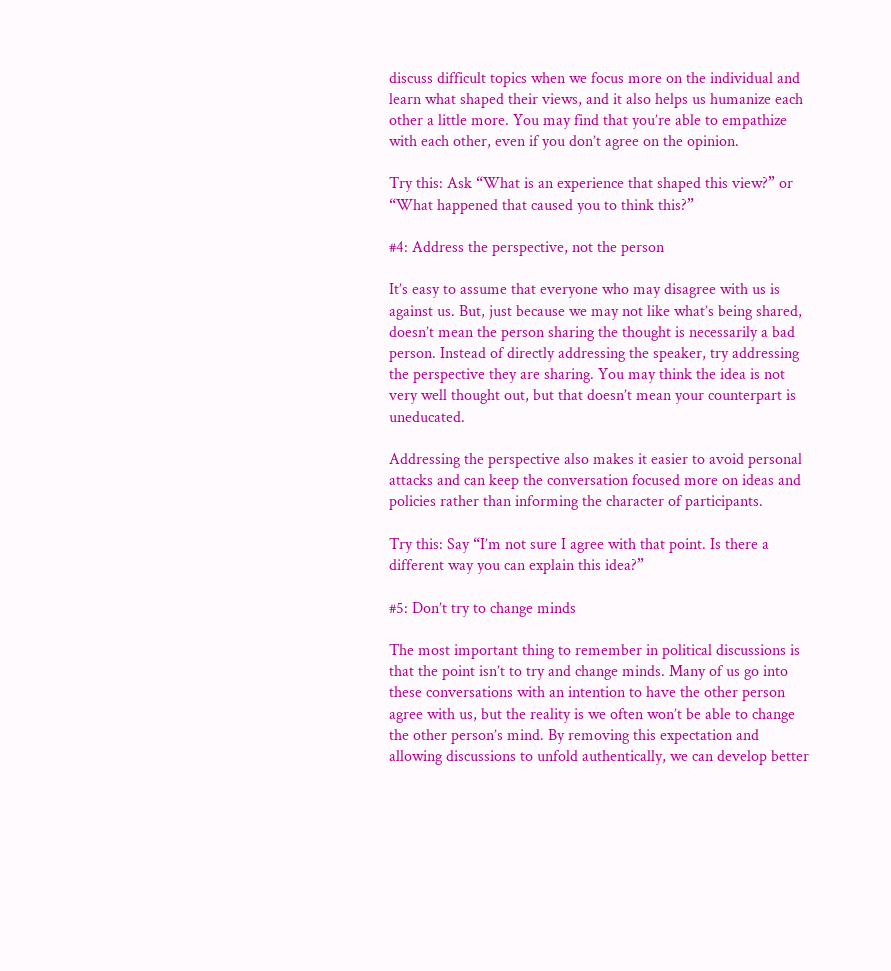discuss difficult topics when we focus more on the individual and learn what shaped their views, and it also helps us humanize each other a little more. You may find that you’re able to empathize with each other, even if you don’t agree on the opinion.

Try this: Ask “What is an experience that shaped this view?” or “What happened that caused you to think this?”

#4: Address the perspective, not the person

It’s easy to assume that everyone who may disagree with us is against us. But, just because we may not like what’s being shared, doesn’t mean the person sharing the thought is necessarily a bad person. Instead of directly addressing the speaker, try addressing the perspective they are sharing. You may think the idea is not very well thought out, but that doesn’t mean your counterpart is uneducated.

Addressing the perspective also makes it easier to avoid personal attacks and can keep the conversation focused more on ideas and policies rather than informing the character of participants.

Try this: Say “I’m not sure I agree with that point. Is there a different way you can explain this idea?”

#5: Don’t try to change minds

The most important thing to remember in political discussions is that the point isn’t to try and change minds. Many of us go into these conversations with an intention to have the other person agree with us, but the reality is we often won’t be able to change the other person’s mind. By removing this expectation and allowing discussions to unfold authentically, we can develop better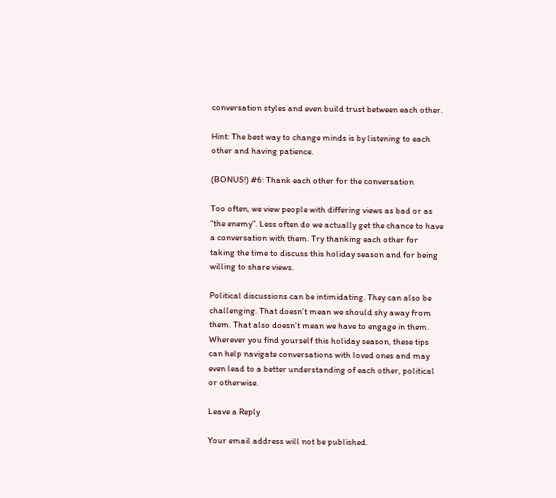conversation styles and even build trust between each other.

Hint: The best way to change minds is by listening to each other and having patience.

(BONUS!) #6: Thank each other for the conversation

Too often, we view people with differing views as bad or as “the enemy”. Less often do we actually get the chance to have a conversation with them. Try thanking each other for taking the time to discuss this holiday season and for being willing to share views.

Political discussions can be intimidating. They can also be challenging. That doesn’t mean we should shy away from them. That also doesn’t mean we have to engage in them. Wherever you find yourself this holiday season, these tips can help navigate conversations with loved ones and may even lead to a better understanding of each other, political or otherwise.

Leave a Reply

Your email address will not be published.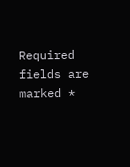Required fields are marked *